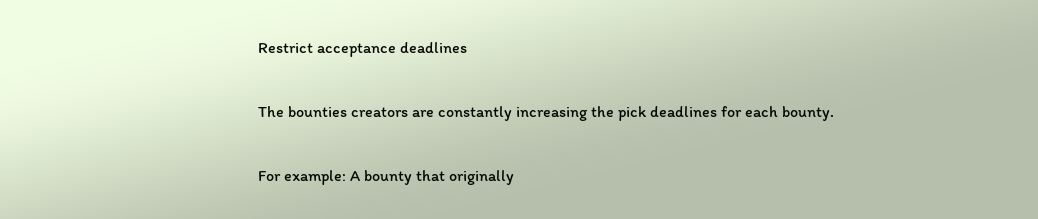Restrict acceptance deadlines

The bounties creators are constantly increasing the pick deadlines for each bounty.

For example: A bounty that originally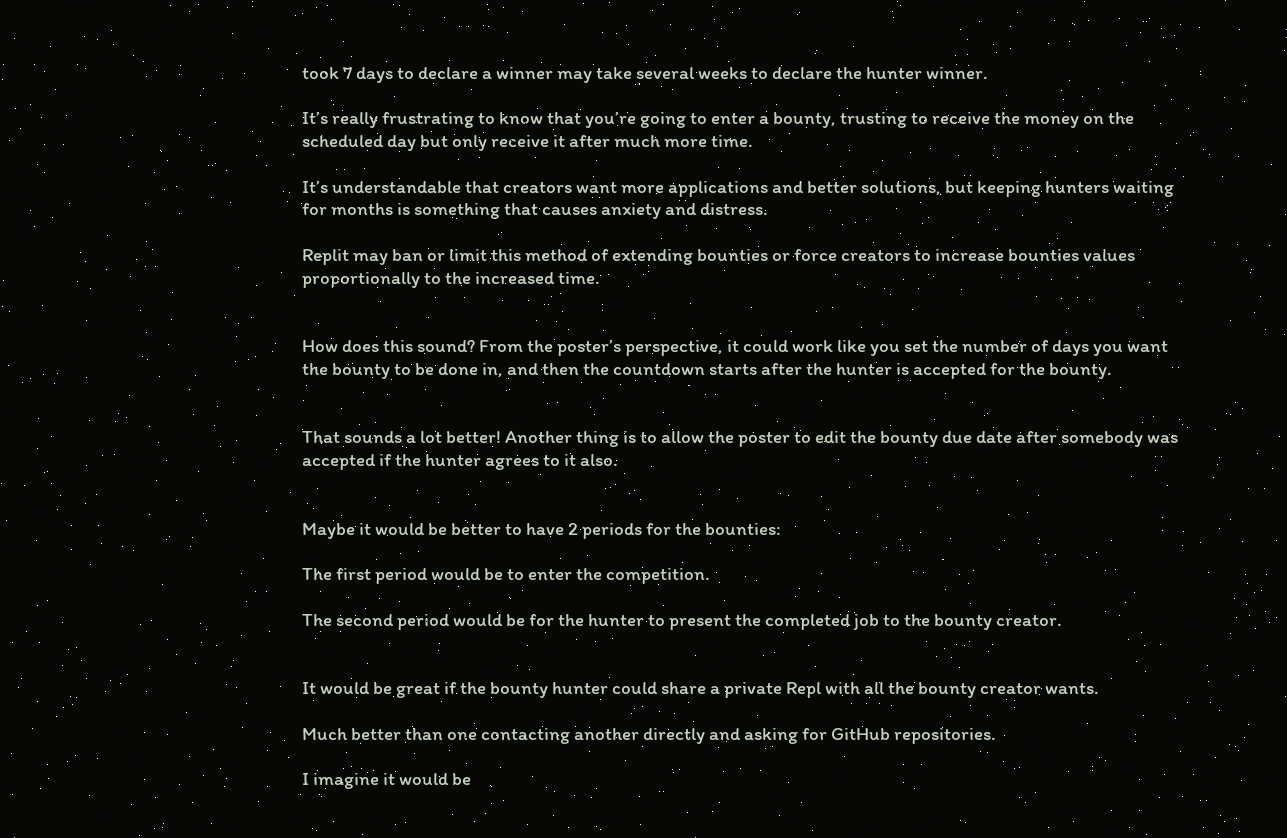took 7 days to declare a winner may take several weeks to declare the hunter winner.

It’s really frustrating to know that you’re going to enter a bounty, trusting to receive the money on the scheduled day but only receive it after much more time.

It’s understandable that creators want more applications and better solutions, but keeping hunters waiting for months is something that causes anxiety and distress.

Replit may ban or limit this method of extending bounties or force creators to increase bounties values proportionally to the increased time.


How does this sound? From the poster’s perspective, it could work like you set the number of days you want the bounty to be done in, and then the countdown starts after the hunter is accepted for the bounty.


That sounds a lot better! Another thing is to allow the poster to edit the bounty due date after somebody was accepted if the hunter agrees to it also.


Maybe it would be better to have 2 periods for the bounties:

The first period would be to enter the competition.

The second period would be for the hunter to present the completed job to the bounty creator.


It would be great if the bounty hunter could share a private Repl with all the bounty creator wants.

Much better than one contacting another directly and asking for GitHub repositories.

I imagine it would be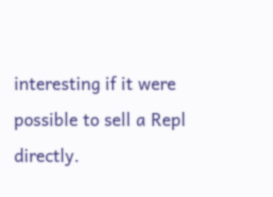interesting if it were possible to sell a Repl directly.